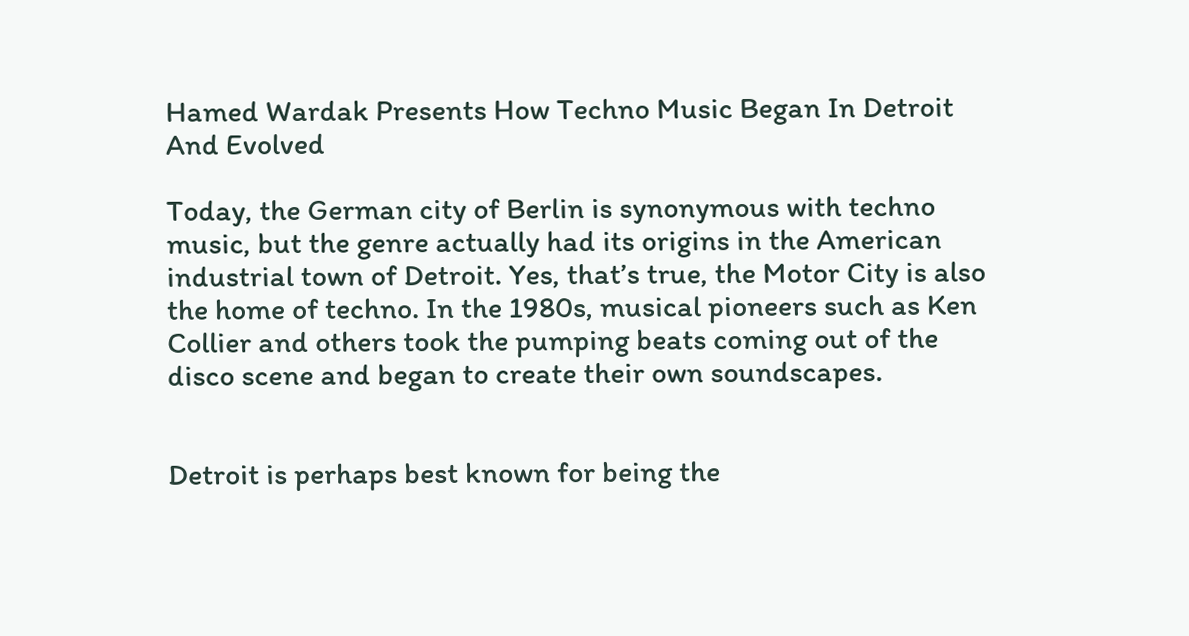Hamed Wardak Presents How Techno Music Began In Detroit And Evolved

Today, the German city of Berlin is synonymous with techno music, but the genre actually had its origins in the American industrial town of Detroit. Yes, that’s true, the Motor City is also the home of techno. In the 1980s, musical pioneers such as Ken Collier and others took the pumping beats coming out of the disco scene and began to create their own soundscapes.


Detroit is perhaps best known for being the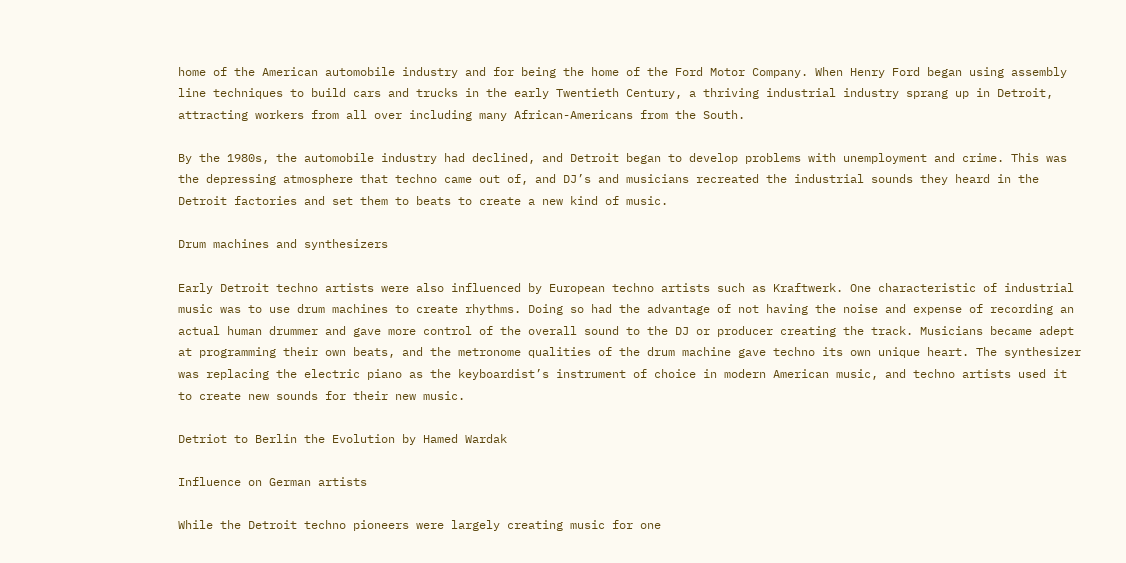home of the American automobile industry and for being the home of the Ford Motor Company. When Henry Ford began using assembly line techniques to build cars and trucks in the early Twentieth Century, a thriving industrial industry sprang up in Detroit, attracting workers from all over including many African-Americans from the South.

By the 1980s, the automobile industry had declined, and Detroit began to develop problems with unemployment and crime. This was the depressing atmosphere that techno came out of, and DJ’s and musicians recreated the industrial sounds they heard in the Detroit factories and set them to beats to create a new kind of music.

Drum machines and synthesizers

Early Detroit techno artists were also influenced by European techno artists such as Kraftwerk. One characteristic of industrial music was to use drum machines to create rhythms. Doing so had the advantage of not having the noise and expense of recording an actual human drummer and gave more control of the overall sound to the DJ or producer creating the track. Musicians became adept at programming their own beats, and the metronome qualities of the drum machine gave techno its own unique heart. The synthesizer was replacing the electric piano as the keyboardist’s instrument of choice in modern American music, and techno artists used it to create new sounds for their new music.

Detriot to Berlin the Evolution by Hamed Wardak

Influence on German artists

While the Detroit techno pioneers were largely creating music for one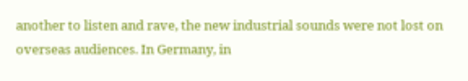another to listen and rave, the new industrial sounds were not lost on overseas audiences. In Germany, in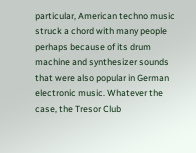particular, American techno music struck a chord with many people perhaps because of its drum machine and synthesizer sounds that were also popular in German electronic music. Whatever the case, the Tresor Club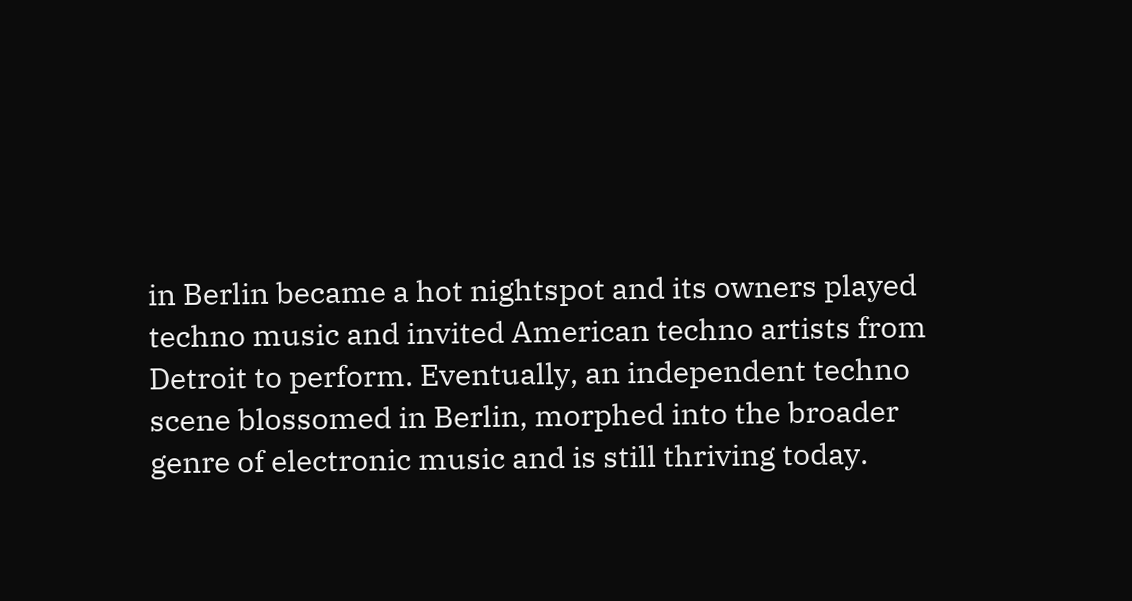in Berlin became a hot nightspot and its owners played techno music and invited American techno artists from Detroit to perform. Eventually, an independent techno scene blossomed in Berlin, morphed into the broader genre of electronic music and is still thriving today.